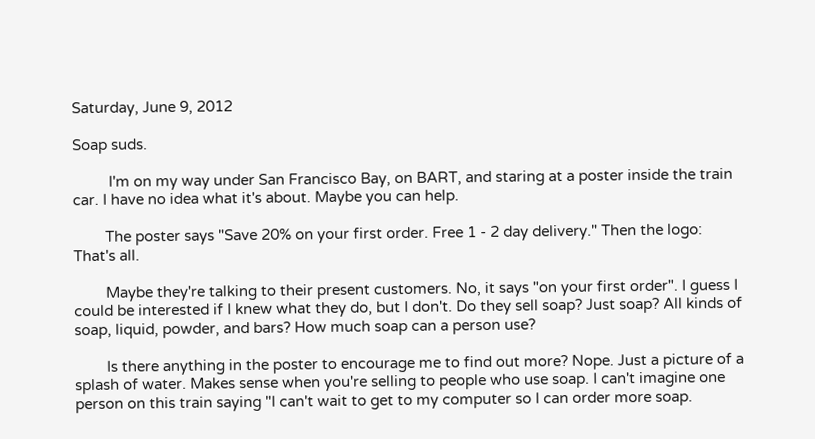Saturday, June 9, 2012

Soap suds.

         I'm on my way under San Francisco Bay, on BART, and staring at a poster inside the train car. I have no idea what it's about. Maybe you can help.

        The poster says "Save 20% on your first order. Free 1 - 2 day delivery." Then the logo: That's all.

        Maybe they're talking to their present customers. No, it says "on your first order". I guess I could be interested if I knew what they do, but I don't. Do they sell soap? Just soap? All kinds of soap, liquid, powder, and bars? How much soap can a person use?

        Is there anything in the poster to encourage me to find out more? Nope. Just a picture of a splash of water. Makes sense when you're selling to people who use soap. I can't imagine one person on this train saying "I can't wait to get to my computer so I can order more soap.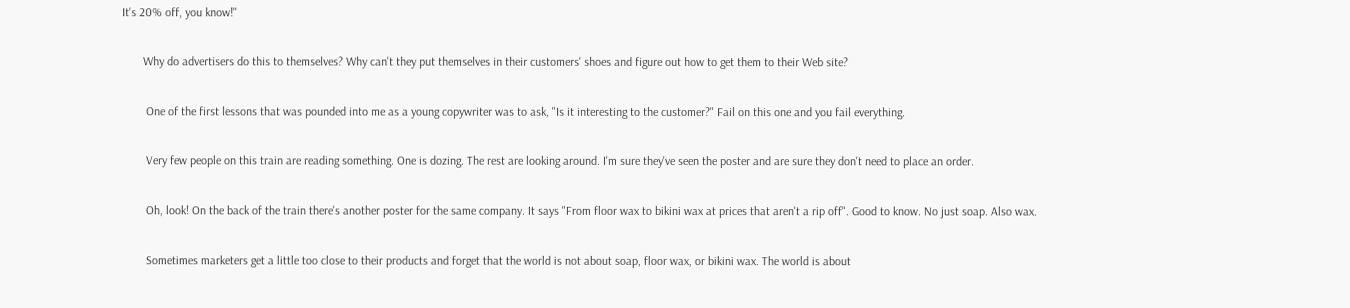It's 20% off, you know!"

       Why do advertisers do this to themselves? Why can't they put themselves in their customers' shoes and figure out how to get them to their Web site?

        One of the first lessons that was pounded into me as a young copywriter was to ask, "Is it interesting to the customer?" Fail on this one and you fail everything.

        Very few people on this train are reading something. One is dozing. The rest are looking around. I'm sure they've seen the poster and are sure they don't need to place an order.

        Oh, look! On the back of the train there's another poster for the same company. It says "From floor wax to bikini wax at prices that aren't a rip off". Good to know. No just soap. Also wax.

        Sometimes marketers get a little too close to their products and forget that the world is not about soap, floor wax, or bikini wax. The world is about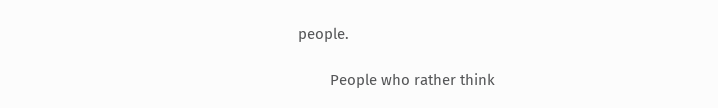people.

        People who rather think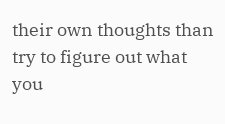their own thoughts than try to figure out what you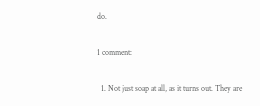do.

1 comment:

  1. Not just soap at all, as it turns out. They are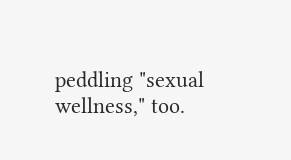peddling "sexual wellness," too.